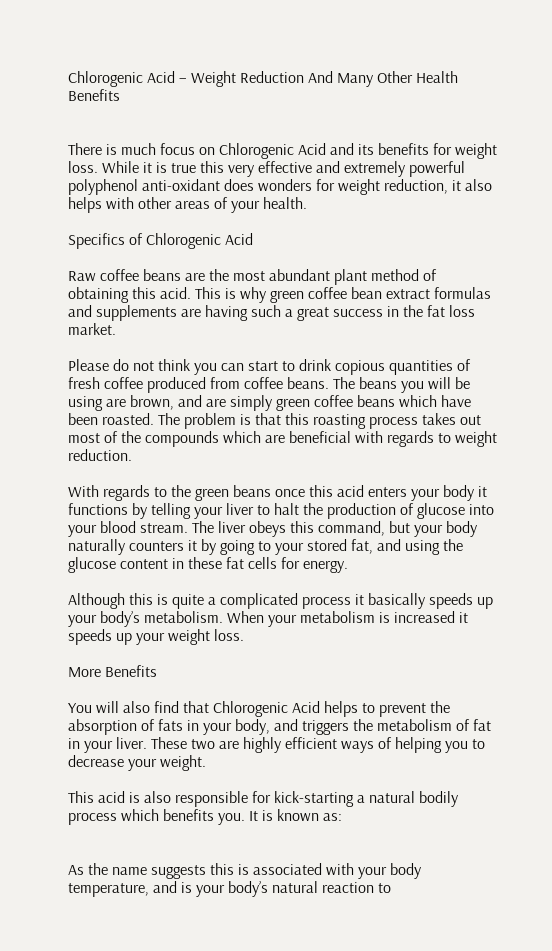Chlorogenic Acid – Weight Reduction And Many Other Health Benefits


There is much focus on Chlorogenic Acid and its benefits for weight loss. While it is true this very effective and extremely powerful polyphenol anti-oxidant does wonders for weight reduction, it also helps with other areas of your health.

Specifics of Chlorogenic Acid

Raw coffee beans are the most abundant plant method of obtaining this acid. This is why green coffee bean extract formulas and supplements are having such a great success in the fat loss market.

Please do not think you can start to drink copious quantities of fresh coffee produced from coffee beans. The beans you will be using are brown, and are simply green coffee beans which have been roasted. The problem is that this roasting process takes out most of the compounds which are beneficial with regards to weight reduction.

With regards to the green beans once this acid enters your body it functions by telling your liver to halt the production of glucose into your blood stream. The liver obeys this command, but your body naturally counters it by going to your stored fat, and using the glucose content in these fat cells for energy.

Although this is quite a complicated process it basically speeds up your body’s metabolism. When your metabolism is increased it speeds up your weight loss.

More Benefits

You will also find that Chlorogenic Acid helps to prevent the absorption of fats in your body, and triggers the metabolism of fat in your liver. These two are highly efficient ways of helping you to decrease your weight.

This acid is also responsible for kick-starting a natural bodily process which benefits you. It is known as:


As the name suggests this is associated with your body temperature, and is your body’s natural reaction to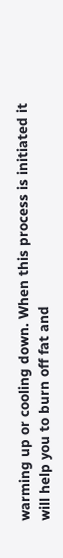warming up or cooling down. When this process is initiated it will help you to burn off fat and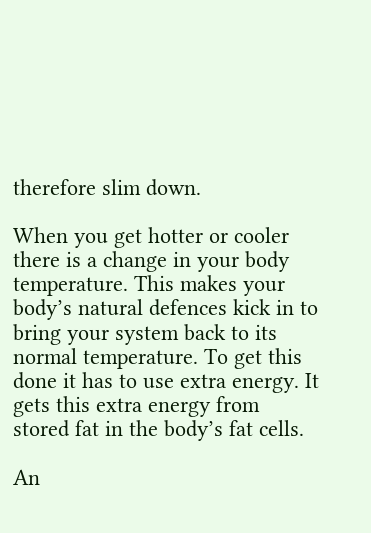therefore slim down.

When you get hotter or cooler there is a change in your body temperature. This makes your body’s natural defences kick in to bring your system back to its normal temperature. To get this done it has to use extra energy. It gets this extra energy from stored fat in the body’s fat cells.

An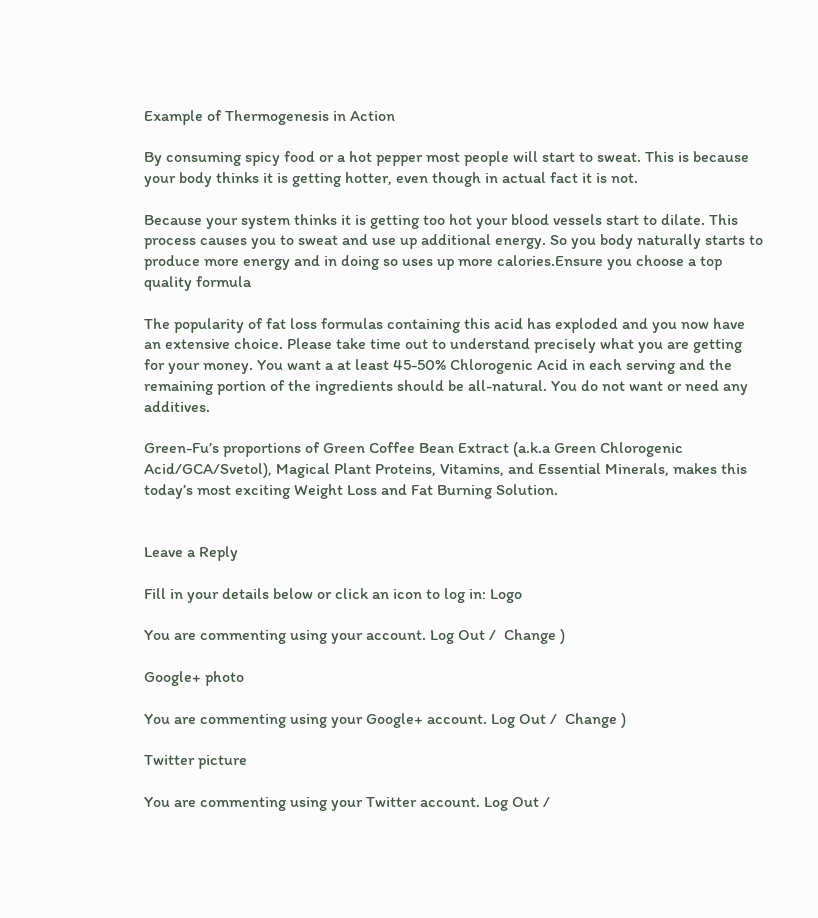Example of Thermogenesis in Action

By consuming spicy food or a hot pepper most people will start to sweat. This is because your body thinks it is getting hotter, even though in actual fact it is not.

Because your system thinks it is getting too hot your blood vessels start to dilate. This process causes you to sweat and use up additional energy. So you body naturally starts to produce more energy and in doing so uses up more calories.Ensure you choose a top quality formula

The popularity of fat loss formulas containing this acid has exploded and you now have an extensive choice. Please take time out to understand precisely what you are getting for your money. You want a at least 45-50% Chlorogenic Acid in each serving and the remaining portion of the ingredients should be all-natural. You do not want or need any additives.

Green-Fu’s proportions of Green Coffee Bean Extract (a.k.a Green Chlorogenic Acid/GCA/Svetol), Magical Plant Proteins, Vitamins, and Essential Minerals, makes this today’s most exciting Weight Loss and Fat Burning Solution.


Leave a Reply

Fill in your details below or click an icon to log in: Logo

You are commenting using your account. Log Out /  Change )

Google+ photo

You are commenting using your Google+ account. Log Out /  Change )

Twitter picture

You are commenting using your Twitter account. Log Out /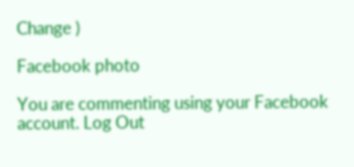Change )

Facebook photo

You are commenting using your Facebook account. Log Out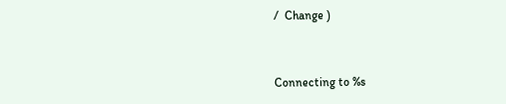/  Change )


Connecting to %s